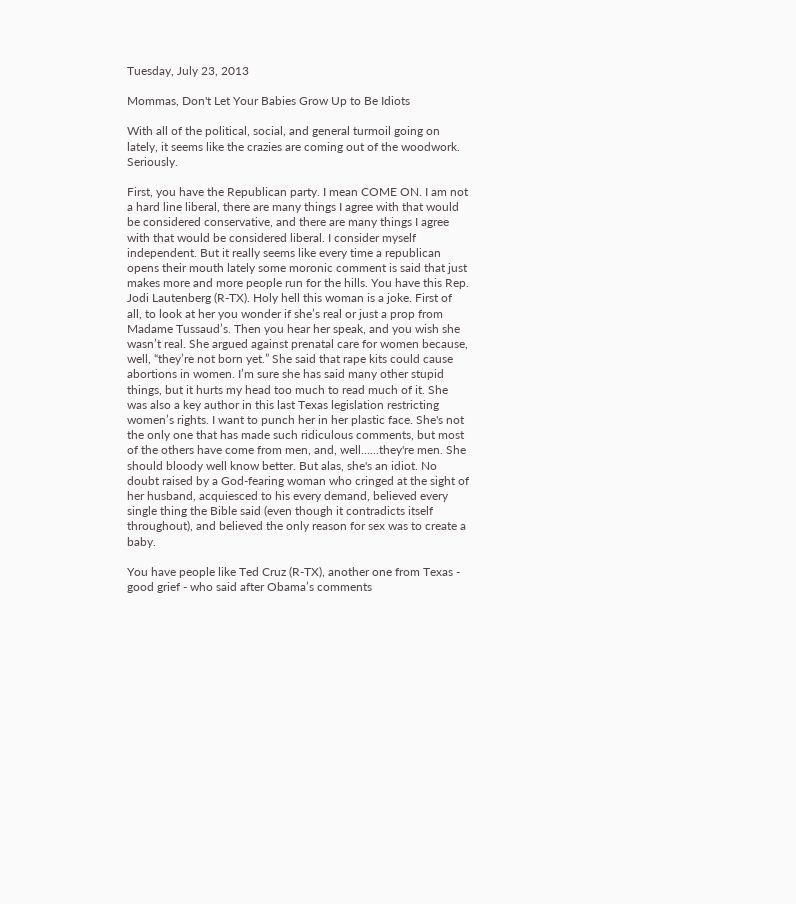Tuesday, July 23, 2013

Mommas, Don't Let Your Babies Grow Up to Be Idiots

With all of the political, social, and general turmoil going on lately, it seems like the crazies are coming out of the woodwork. Seriously.

First, you have the Republican party. I mean COME ON. I am not a hard line liberal, there are many things I agree with that would be considered conservative, and there are many things I agree with that would be considered liberal. I consider myself independent. But it really seems like every time a republican opens their mouth lately some moronic comment is said that just makes more and more people run for the hills. You have this Rep. Jodi Lautenberg (R-TX). Holy hell this woman is a joke. First of all, to look at her you wonder if she’s real or just a prop from Madame Tussaud’s. Then you hear her speak, and you wish she wasn’t real. She argued against prenatal care for women because, well, “they’re not born yet.” She said that rape kits could cause abortions in women. I’m sure she has said many other stupid things, but it hurts my head too much to read much of it. She was also a key author in this last Texas legislation restricting women’s rights. I want to punch her in her plastic face. She's not the only one that has made such ridiculous comments, but most of the others have come from men, and, well......they're men. She should bloody well know better. But alas, she's an idiot. No doubt raised by a God-fearing woman who cringed at the sight of her husband, acquiesced to his every demand, believed every single thing the Bible said (even though it contradicts itself throughout), and believed the only reason for sex was to create a baby.

You have people like Ted Cruz (R-TX), another one from Texas - good grief - who said after Obama’s comments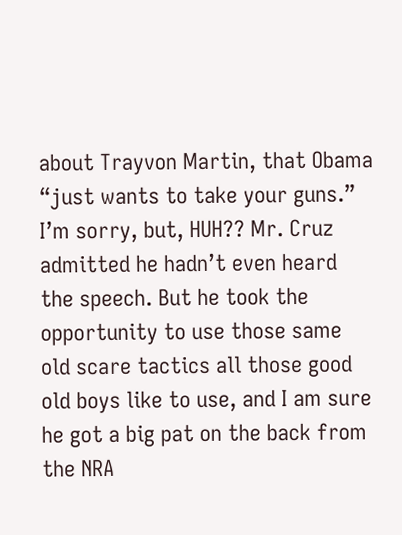about Trayvon Martin, that Obama “just wants to take your guns.” I’m sorry, but, HUH?? Mr. Cruz admitted he hadn’t even heard the speech. But he took the opportunity to use those same old scare tactics all those good old boys like to use, and I am sure he got a big pat on the back from the NRA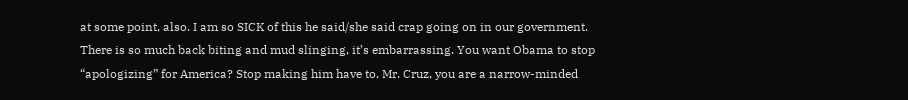at some point, also. I am so SICK of this he said/she said crap going on in our government. There is so much back biting and mud slinging, it’s embarrassing. You want Obama to stop “apologizing” for America? Stop making him have to. Mr. Cruz, you are a narrow-minded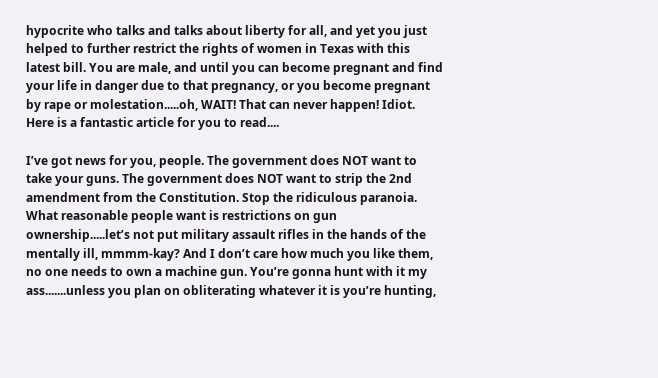hypocrite who talks and talks about liberty for all, and yet you just helped to further restrict the rights of women in Texas with this latest bill. You are male, and until you can become pregnant and find your life in danger due to that pregnancy, or you become pregnant by rape or molestation.....oh, WAIT! That can never happen! Idiot. Here is a fantastic article for you to read....

I’ve got news for you, people. The government does NOT want to take your guns. The government does NOT want to strip the 2nd amendment from the Constitution. Stop the ridiculous paranoia. What reasonable people want is restrictions on gun ownership.....let’s not put military assault rifles in the hands of the mentally ill, mmmm-kay? And I don’t care how much you like them, no one needs to own a machine gun. You’re gonna hunt with it my ass.......unless you plan on obliterating whatever it is you’re hunting,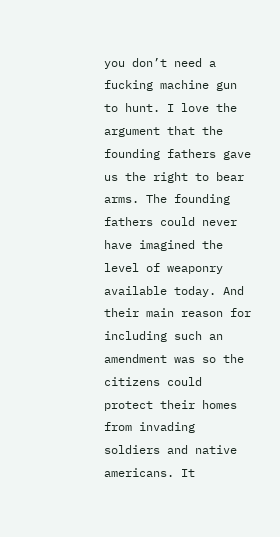you don’t need a fucking machine gun to hunt. I love the argument that the founding fathers gave us the right to bear arms. The founding fathers could never have imagined the level of weaponry available today. And their main reason for including such an amendment was so the citizens could protect their homes from invading soldiers and native americans. It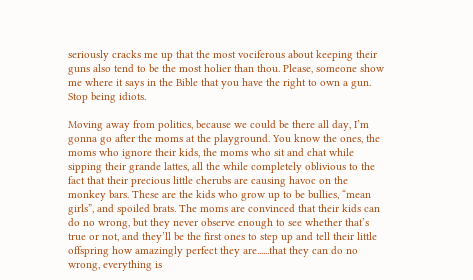seriously cracks me up that the most vociferous about keeping their guns also tend to be the most holier than thou. Please, someone show me where it says in the Bible that you have the right to own a gun. Stop being idiots.

Moving away from politics, because we could be there all day, I’m gonna go after the moms at the playground. You know the ones, the moms who ignore their kids, the moms who sit and chat while sipping their grande lattes, all the while completely oblivious to the fact that their precious little cherubs are causing havoc on the monkey bars. These are the kids who grow up to be bullies, “mean girls”, and spoiled brats. The moms are convinced that their kids can do no wrong, but they never observe enough to see whether that’s true or not, and they’ll be the first ones to step up and tell their little offspring how amazingly perfect they are......that they can do no wrong, everything is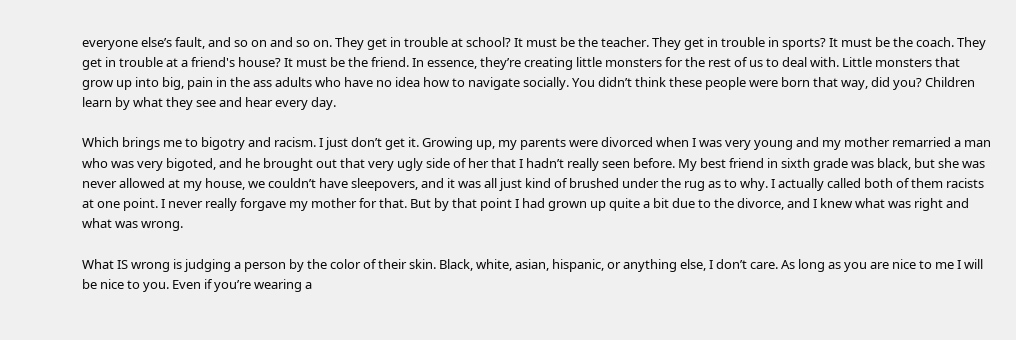everyone else’s fault, and so on and so on. They get in trouble at school? It must be the teacher. They get in trouble in sports? It must be the coach. They get in trouble at a friend's house? It must be the friend. In essence, they’re creating little monsters for the rest of us to deal with. Little monsters that grow up into big, pain in the ass adults who have no idea how to navigate socially. You didn’t think these people were born that way, did you? Children learn by what they see and hear every day.

Which brings me to bigotry and racism. I just don’t get it. Growing up, my parents were divorced when I was very young and my mother remarried a man who was very bigoted, and he brought out that very ugly side of her that I hadn’t really seen before. My best friend in sixth grade was black, but she was never allowed at my house, we couldn’t have sleepovers, and it was all just kind of brushed under the rug as to why. I actually called both of them racists at one point. I never really forgave my mother for that. But by that point I had grown up quite a bit due to the divorce, and I knew what was right and what was wrong.

What IS wrong is judging a person by the color of their skin. Black, white, asian, hispanic, or anything else, I don’t care. As long as you are nice to me I will be nice to you. Even if you’re wearing a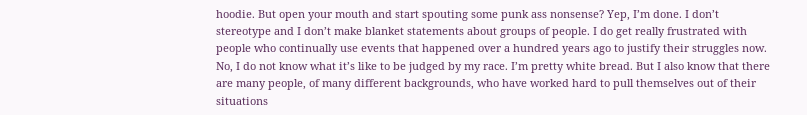hoodie. But open your mouth and start spouting some punk ass nonsense? Yep, I’m done. I don’t stereotype and I don’t make blanket statements about groups of people. I do get really frustrated with people who continually use events that happened over a hundred years ago to justify their struggles now. No, I do not know what it’s like to be judged by my race. I’m pretty white bread. But I also know that there are many people, of many different backgrounds, who have worked hard to pull themselves out of their situations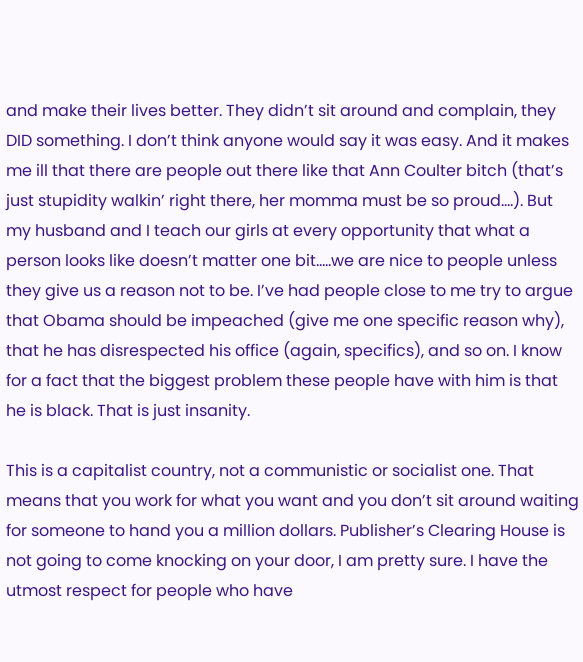and make their lives better. They didn’t sit around and complain, they DID something. I don’t think anyone would say it was easy. And it makes me ill that there are people out there like that Ann Coulter bitch (that’s just stupidity walkin’ right there, her momma must be so proud....). But my husband and I teach our girls at every opportunity that what a person looks like doesn’t matter one bit.....we are nice to people unless they give us a reason not to be. I’ve had people close to me try to argue that Obama should be impeached (give me one specific reason why), that he has disrespected his office (again, specifics), and so on. I know for a fact that the biggest problem these people have with him is that he is black. That is just insanity.

This is a capitalist country, not a communistic or socialist one. That means that you work for what you want and you don’t sit around waiting for someone to hand you a million dollars. Publisher’s Clearing House is not going to come knocking on your door, I am pretty sure. I have the utmost respect for people who have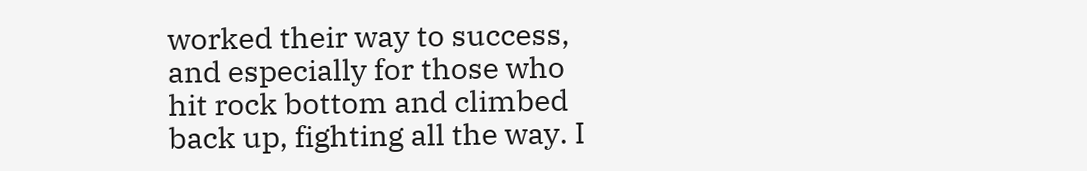worked their way to success, and especially for those who hit rock bottom and climbed back up, fighting all the way. I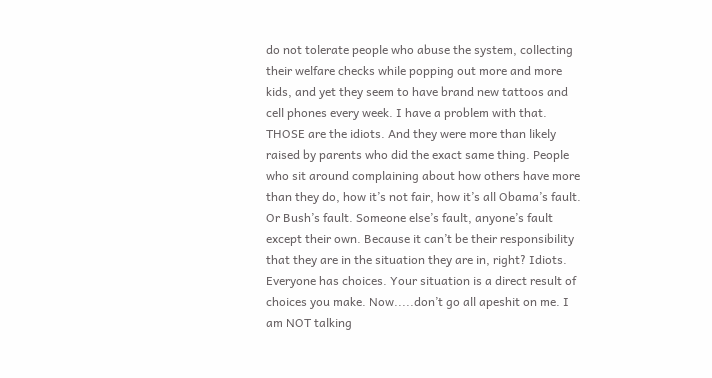do not tolerate people who abuse the system, collecting their welfare checks while popping out more and more kids, and yet they seem to have brand new tattoos and cell phones every week. I have a problem with that. THOSE are the idiots. And they were more than likely raised by parents who did the exact same thing. People who sit around complaining about how others have more than they do, how it’s not fair, how it’s all Obama’s fault. Or Bush’s fault. Someone else’s fault, anyone’s fault except their own. Because it can’t be their responsibility that they are in the situation they are in, right? Idiots. Everyone has choices. Your situation is a direct result of choices you make. Now.....don’t go all apeshit on me. I am NOT talking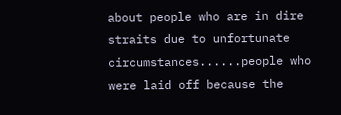about people who are in dire straits due to unfortunate circumstances......people who were laid off because the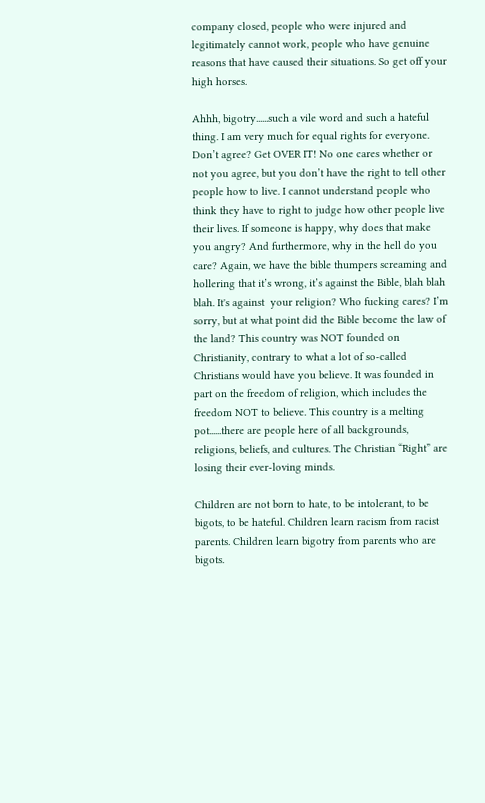company closed, people who were injured and legitimately cannot work, people who have genuine reasons that have caused their situations. So get off your high horses.

Ahhh, bigotry......such a vile word and such a hateful thing. I am very much for equal rights for everyone. Don’t agree? Get OVER IT! No one cares whether or not you agree, but you don’t have the right to tell other people how to live. I cannot understand people who think they have to right to judge how other people live their lives. If someone is happy, why does that make you angry? And furthermore, why in the hell do you care? Again, we have the bible thumpers screaming and hollering that it’s wrong, it’s against the Bible, blah blah blah. It's against  your religion? Who fucking cares? I’m sorry, but at what point did the Bible become the law of the land? This country was NOT founded on Christianity, contrary to what a lot of so-called Christians would have you believe. It was founded in part on the freedom of religion, which includes the freedom NOT to believe. This country is a melting pot......there are people here of all backgrounds, religions, beliefs, and cultures. The Christian “Right” are losing their ever-loving minds.

Children are not born to hate, to be intolerant, to be bigots, to be hateful. Children learn racism from racist parents. Children learn bigotry from parents who are bigots.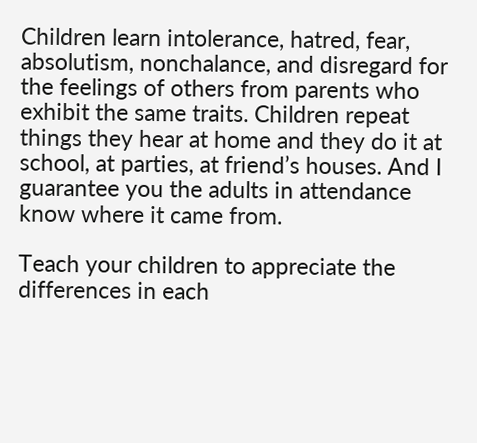Children learn intolerance, hatred, fear, absolutism, nonchalance, and disregard for the feelings of others from parents who exhibit the same traits. Children repeat things they hear at home and they do it at school, at parties, at friend’s houses. And I guarantee you the adults in attendance know where it came from.

Teach your children to appreciate the differences in each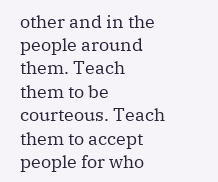other and in the people around them. Teach them to be courteous. Teach them to accept people for who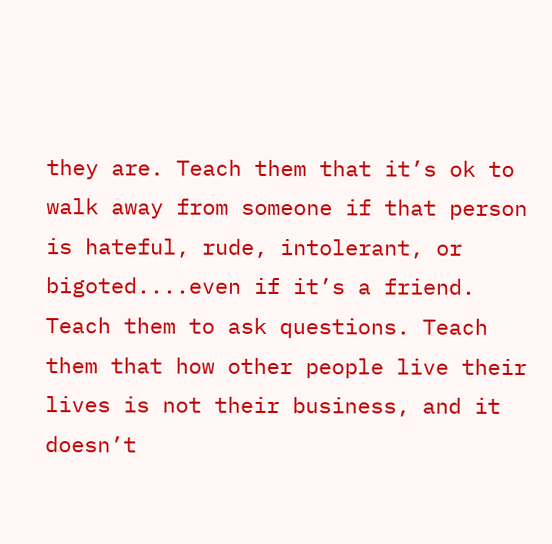they are. Teach them that it’s ok to walk away from someone if that person is hateful, rude, intolerant, or bigoted....even if it’s a friend. Teach them to ask questions. Teach them that how other people live their lives is not their business, and it doesn’t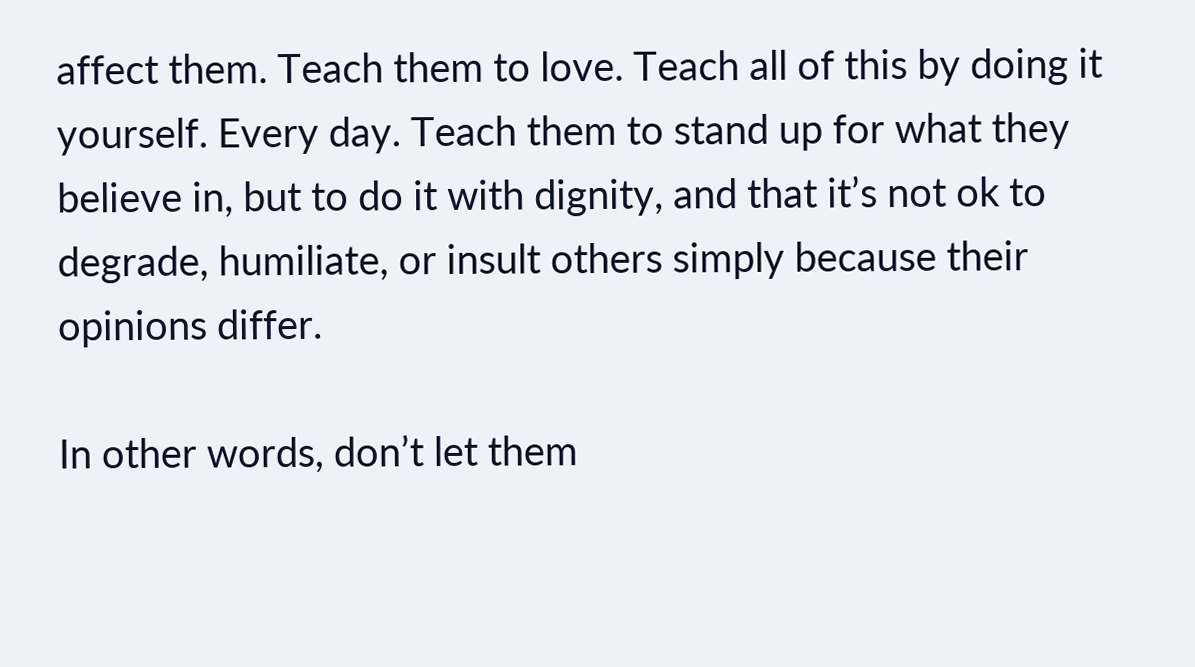affect them. Teach them to love. Teach all of this by doing it yourself. Every day. Teach them to stand up for what they believe in, but to do it with dignity, and that it’s not ok to degrade, humiliate, or insult others simply because their opinions differ.

In other words, don’t let them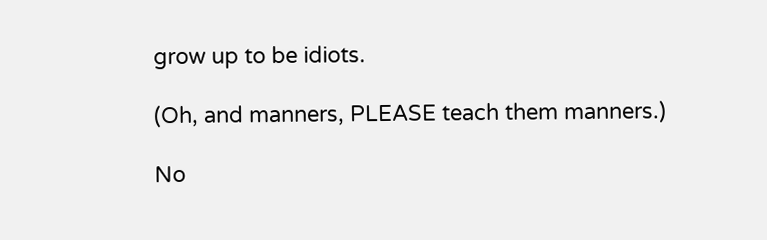grow up to be idiots.

(Oh, and manners, PLEASE teach them manners.)

No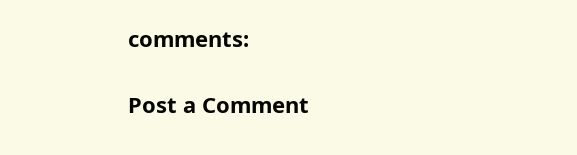comments:

Post a Comment